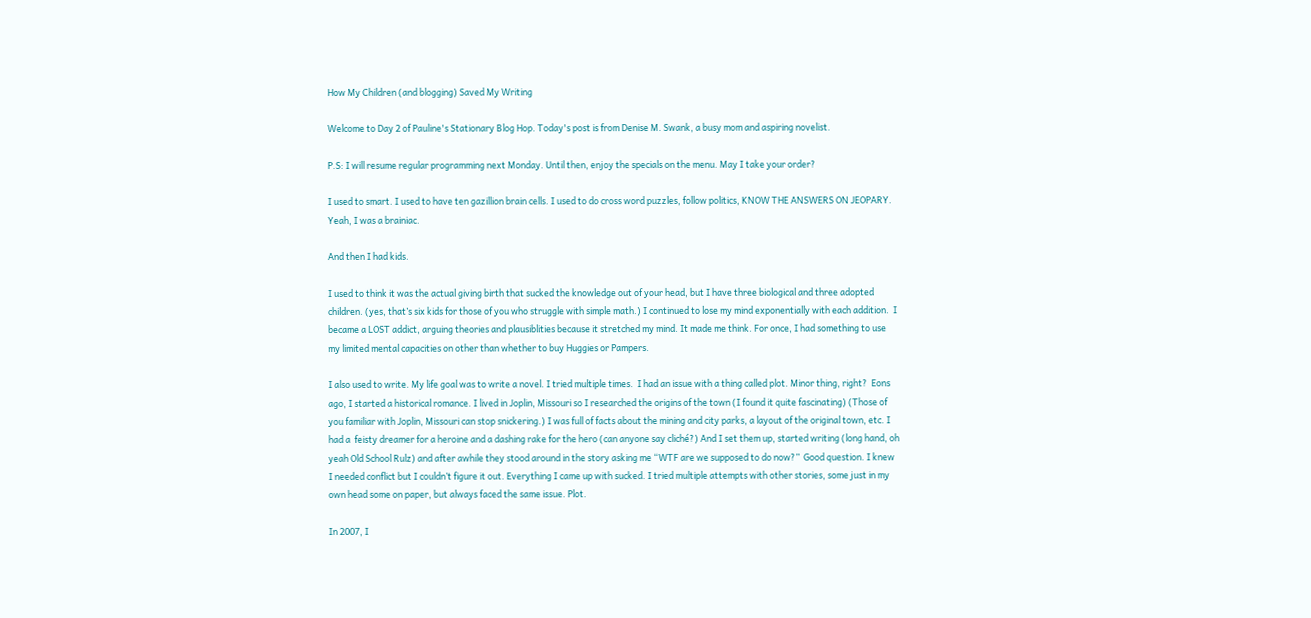How My Children (and blogging) Saved My Writing

Welcome to Day 2 of Pauline's Stationary Blog Hop. Today's post is from Denise M. Swank, a busy mom and aspiring novelist.

P.S: I will resume regular programming next Monday. Until then, enjoy the specials on the menu. May I take your order?

I used to smart. I used to have ten gazillion brain cells. I used to do cross word puzzles, follow politics, KNOW THE ANSWERS ON JEOPARY. Yeah, I was a brainiac.

And then I had kids.

I used to think it was the actual giving birth that sucked the knowledge out of your head, but I have three biological and three adopted children. (yes, that’s six kids for those of you who struggle with simple math.) I continued to lose my mind exponentially with each addition.  I became a LOST addict, arguing theories and plausiblities because it stretched my mind. It made me think. For once, I had something to use my limited mental capacities on other than whether to buy Huggies or Pampers.

I also used to write. My life goal was to write a novel. I tried multiple times.  I had an issue with a thing called plot. Minor thing, right?  Eons ago, I started a historical romance. I lived in Joplin, Missouri so I researched the origins of the town (I found it quite fascinating) (Those of you familiar with Joplin, Missouri can stop snickering.) I was full of facts about the mining and city parks, a layout of the original town, etc. I had a  feisty dreamer for a heroine and a dashing rake for the hero (can anyone say cliché?) And I set them up, started writing (long hand, oh yeah Old School Rulz) and after awhile they stood around in the story asking me “WTF are we supposed to do now?”  Good question. I knew I needed conflict but I couldn’t figure it out. Everything I came up with sucked. I tried multiple attempts with other stories, some just in my own head some on paper, but always faced the same issue. Plot.

In 2007, I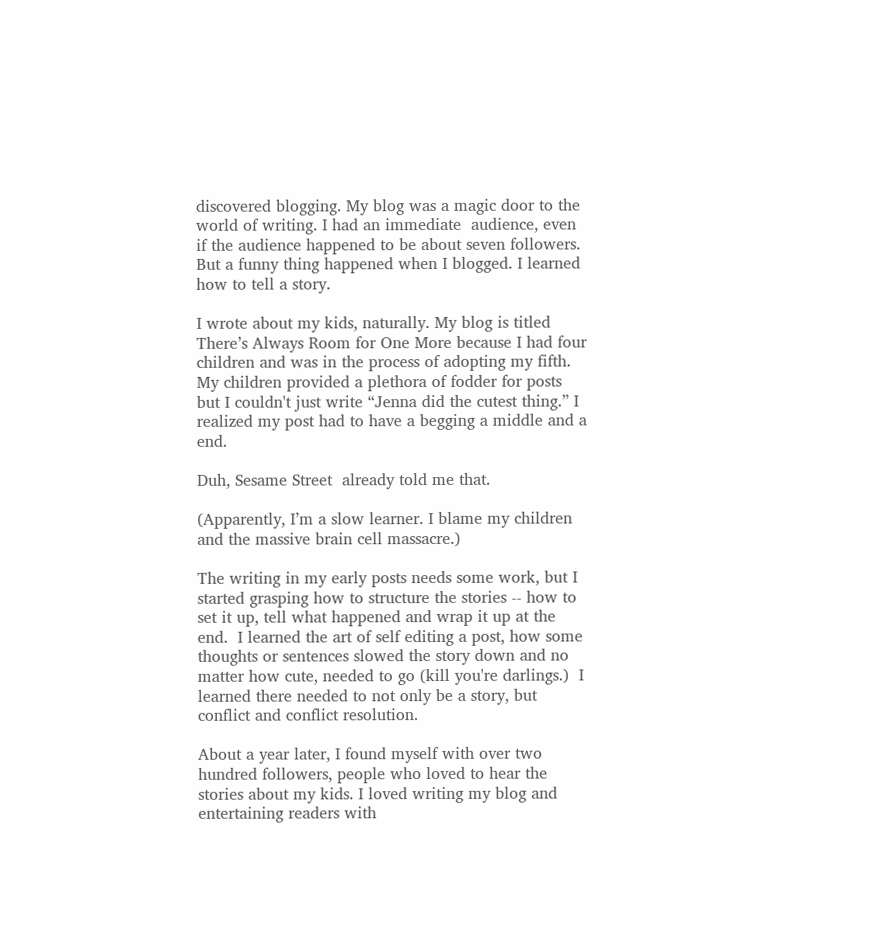discovered blogging. My blog was a magic door to the world of writing. I had an immediate  audience, even if the audience happened to be about seven followers. But a funny thing happened when I blogged. I learned how to tell a story.

I wrote about my kids, naturally. My blog is titled There’s Always Room for One More because I had four children and was in the process of adopting my fifth. My children provided a plethora of fodder for posts but I couldn't just write “Jenna did the cutest thing.” I realized my post had to have a begging a middle and a end.

Duh, Sesame Street  already told me that.

(Apparently, I’m a slow learner. I blame my children and the massive brain cell massacre.)

The writing in my early posts needs some work, but I started grasping how to structure the stories -- how to set it up, tell what happened and wrap it up at the end.  I learned the art of self editing a post, how some thoughts or sentences slowed the story down and no matter how cute, needed to go (kill you're darlings.)  I learned there needed to not only be a story, but conflict and conflict resolution.

About a year later, I found myself with over two hundred followers, people who loved to hear the stories about my kids. I loved writing my blog and entertaining readers with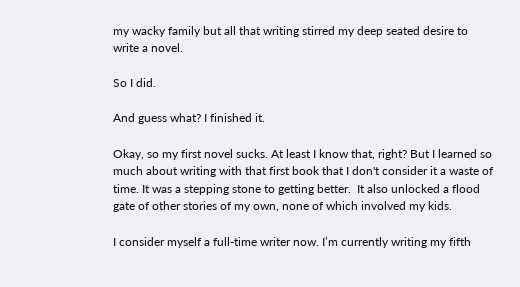my wacky family but all that writing stirred my deep seated desire to write a novel.

So I did.

And guess what? I finished it.

Okay, so my first novel sucks. At least I know that, right? But I learned so much about writing with that first book that I don't consider it a waste of time. It was a stepping stone to getting better.  It also unlocked a flood gate of other stories of my own, none of which involved my kids.

I consider myself a full-time writer now. I’m currently writing my fifth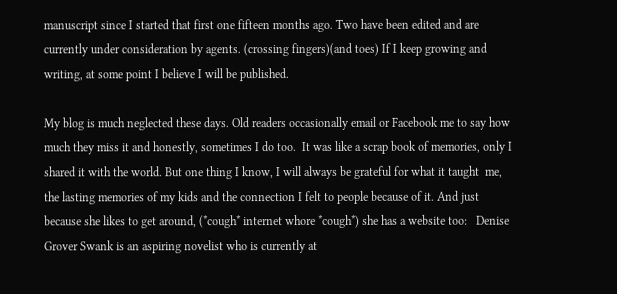manuscript since I started that first one fifteen months ago. Two have been edited and are currently under consideration by agents. (crossing fingers)(and toes) If I keep growing and writing, at some point I believe I will be published.

My blog is much neglected these days. Old readers occasionally email or Facebook me to say how much they miss it and honestly, sometimes I do too.  It was like a scrap book of memories, only I shared it with the world. But one thing I know, I will always be grateful for what it taught  me, the lasting memories of my kids and the connection I felt to people because of it. And just because she likes to get around, (*cough* internet whore *cough*) she has a website too:   Denise Grover Swank is an aspiring novelist who is currently at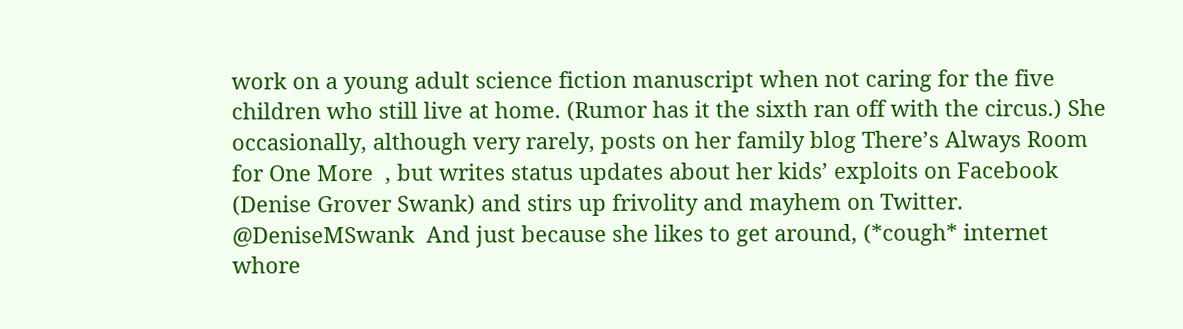work on a young adult science fiction manuscript when not caring for the five children who still live at home. (Rumor has it the sixth ran off with the circus.) She occasionally, although very rarely, posts on her family blog There’s Always Room for One More  , but writes status updates about her kids’ exploits on Facebook (Denise Grover Swank) and stirs up frivolity and mayhem on Twitter. @DeniseMSwank  And just because she likes to get around, (*cough* internet whore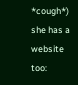*cough*) she has a website too: